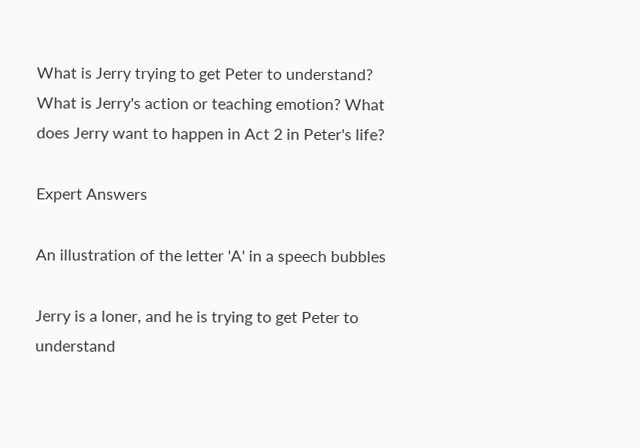What is Jerry trying to get Peter to understand? What is Jerry's action or teaching emotion? What does Jerry want to happen in Act 2 in Peter's life?

Expert Answers

An illustration of the letter 'A' in a speech bubbles

Jerry is a loner, and he is trying to get Peter to understand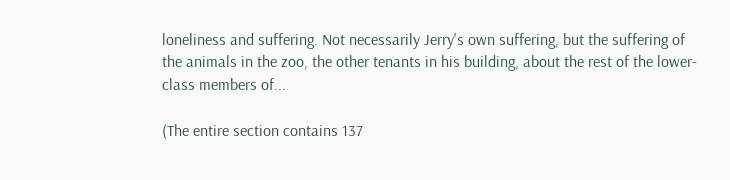loneliness and suffering. Not necessarily Jerry's own suffering, but the suffering of the animals in the zoo, the other tenants in his building, about the rest of the lower-class members of...

(The entire section contains 137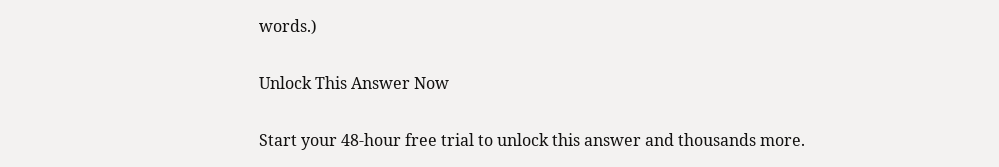words.)

Unlock This Answer Now

Start your 48-hour free trial to unlock this answer and thousands more.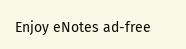Enjoy eNotes ad-free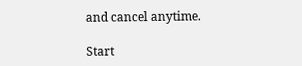and cancel anytime.

Start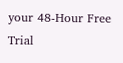your 48-Hour Free Trial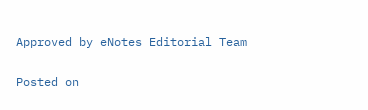Approved by eNotes Editorial Team

Posted on